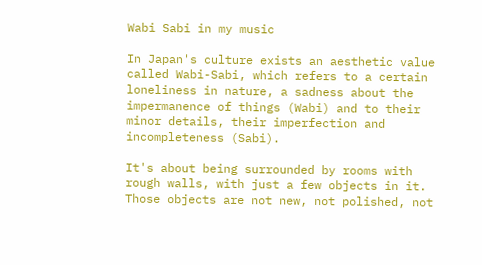Wabi Sabi in my music

In Japan's culture exists an aesthetic value called Wabi-Sabi, which refers to a certain loneliness in nature, a sadness about the impermanence of things (Wabi) and to their minor details, their imperfection and incompleteness (Sabi).

It's about being surrounded by rooms with rough walls, with just a few objects in it. Those objects are not new, not polished, not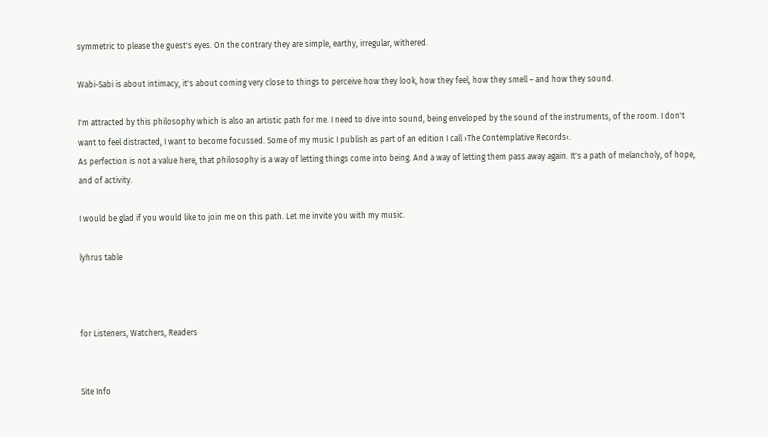symmetric to please the guest's eyes. On the contrary they are simple, earthy, irregular, withered.

Wabi-Sabi is about intimacy, it's about coming very close to things to perceive how they look, how they feel, how they smell – and how they sound.

I'm attracted by this philosophy which is also an artistic path for me. I need to dive into sound, being enveloped by the sound of the instruments, of the room. I don't want to feel distracted, I want to become focussed. Some of my music I publish as part of an edition I call ›The Contemplative Records‹.
As perfection is not a value here, that philosophy is a way of letting things come into being. And a way of letting them pass away again. It's a path of melancholy, of hope, and of activity.

I would be glad if you would like to join me on this path. Let me invite you with my music.

lyhrus table



for Listeners, Watchers, Readers


Site Info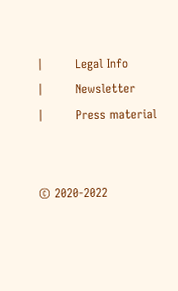|        Legal Info        |        Newsletter        |        Press material


© 2020-2022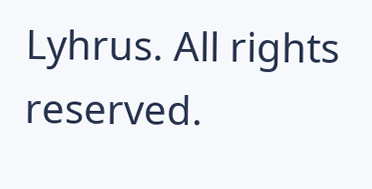Lyhrus. All rights reserved.